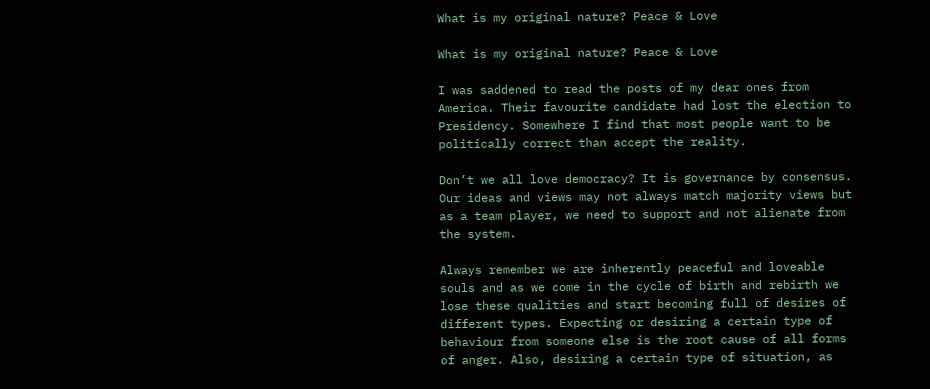What is my original nature? Peace & Love

What is my original nature? Peace & Love

I was saddened to read the posts of my dear ones from America. Their favourite candidate had lost the election to Presidency. Somewhere I find that most people want to be politically correct than accept the reality.

Don’t we all love democracy? It is governance by consensus. Our ideas and views may not always match majority views but as a team player, we need to support and not alienate from the system.

Always remember we are inherently peaceful and loveable souls and as we come in the cycle of birth and rebirth we lose these qualities and start becoming full of desires of different types. Expecting or desiring a certain type of behaviour from someone else is the root cause of all forms of anger. Also, desiring a certain type of situation, as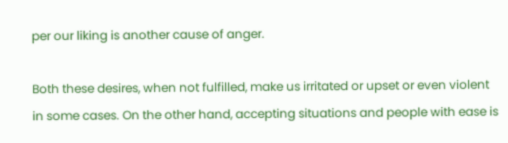per our liking is another cause of anger.

Both these desires, when not fulfilled, make us irritated or upset or even violent in some cases. On the other hand, accepting situations and people with ease is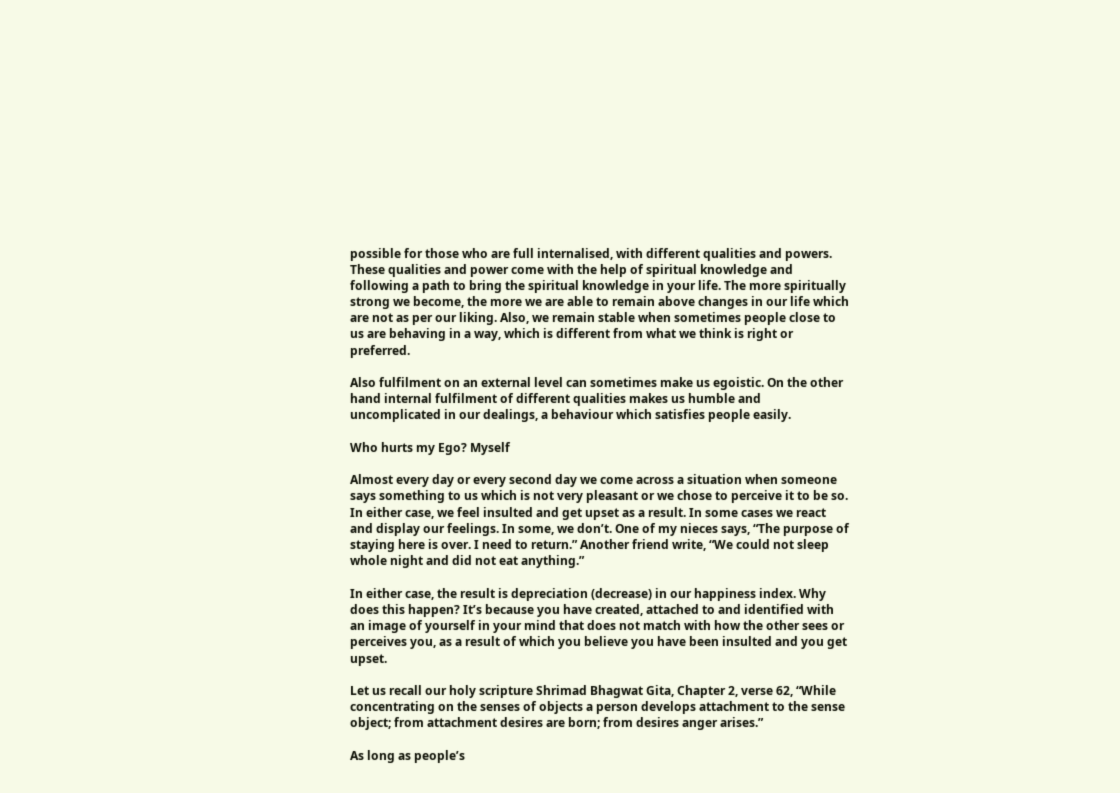possible for those who are full internalised, with different qualities and powers. These qualities and power come with the help of spiritual knowledge and following a path to bring the spiritual knowledge in your life. The more spiritually strong we become, the more we are able to remain above changes in our life which are not as per our liking. Also, we remain stable when sometimes people close to us are behaving in a way, which is different from what we think is right or preferred.

Also fulfilment on an external level can sometimes make us egoistic. On the other hand internal fulfilment of different qualities makes us humble and uncomplicated in our dealings, a behaviour which satisfies people easily.

Who hurts my Ego? Myself

Almost every day or every second day we come across a situation when someone says something to us which is not very pleasant or we chose to perceive it to be so. In either case, we feel insulted and get upset as a result. In some cases we react and display our feelings. In some, we don’t. One of my nieces says, “The purpose of staying here is over. I need to return.” Another friend write, “We could not sleep whole night and did not eat anything.”

In either case, the result is depreciation (decrease) in our happiness index. Why does this happen? It’s because you have created, attached to and identified with an image of yourself in your mind that does not match with how the other sees or perceives you, as a result of which you believe you have been insulted and you get upset.

Let us recall our holy scripture Shrimad Bhagwat Gita, Chapter 2, verse 62, “While concentrating on the senses of objects a person develops attachment to the sense object; from attachment desires are born; from desires anger arises.”

As long as people’s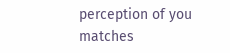perception of you matches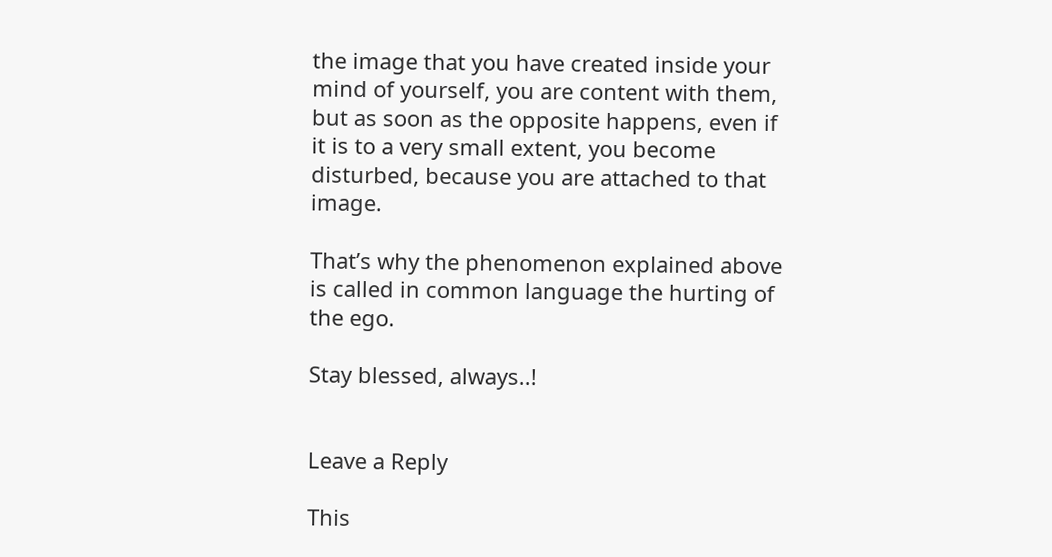the image that you have created inside your mind of yourself, you are content with them, but as soon as the opposite happens, even if it is to a very small extent, you become disturbed, because you are attached to that image.

That’s why the phenomenon explained above is called in common language the hurting of the ego.

Stay blessed, always..!


Leave a Reply

This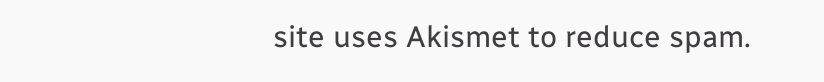site uses Akismet to reduce spam.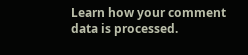Learn how your comment data is processed.